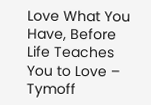Love What You Have, Before Life Teaches You to Love – Tymoff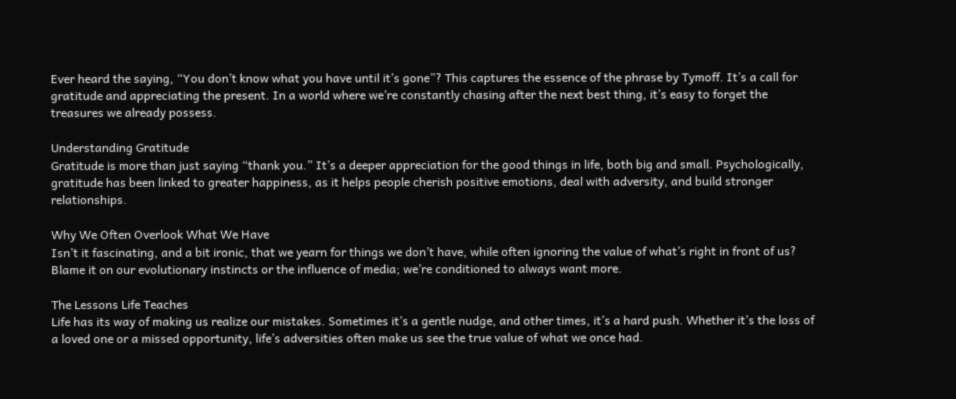Ever heard the saying, “You don’t know what you have until it’s gone”? This captures the essence of the phrase by Tymoff. It’s a call for gratitude and appreciating the present. In a world where we’re constantly chasing after the next best thing, it’s easy to forget the treasures we already possess.

Understanding Gratitude
Gratitude is more than just saying “thank you.” It’s a deeper appreciation for the good things in life, both big and small. Psychologically, gratitude has been linked to greater happiness, as it helps people cherish positive emotions, deal with adversity, and build stronger relationships.

Why We Often Overlook What We Have
Isn’t it fascinating, and a bit ironic, that we yearn for things we don’t have, while often ignoring the value of what’s right in front of us? Blame it on our evolutionary instincts or the influence of media; we’re conditioned to always want more.

The Lessons Life Teaches
Life has its way of making us realize our mistakes. Sometimes it’s a gentle nudge, and other times, it’s a hard push. Whether it’s the loss of a loved one or a missed opportunity, life’s adversities often make us see the true value of what we once had.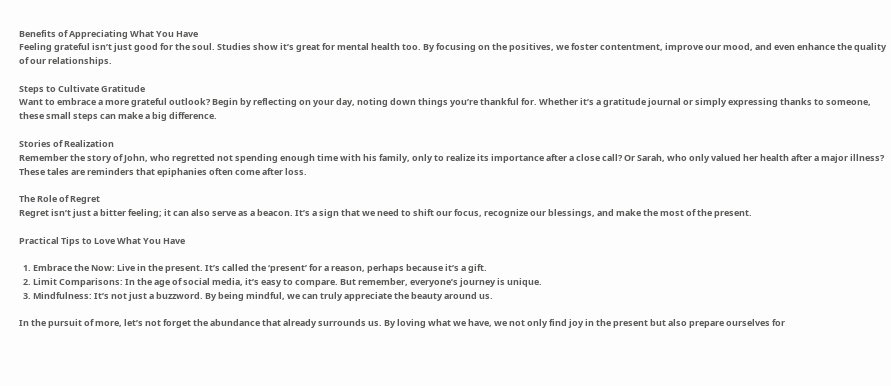Benefits of Appreciating What You Have
Feeling grateful isn’t just good for the soul. Studies show it’s great for mental health too. By focusing on the positives, we foster contentment, improve our mood, and even enhance the quality of our relationships.

Steps to Cultivate Gratitude
Want to embrace a more grateful outlook? Begin by reflecting on your day, noting down things you’re thankful for. Whether it’s a gratitude journal or simply expressing thanks to someone, these small steps can make a big difference.

Stories of Realization
Remember the story of John, who regretted not spending enough time with his family, only to realize its importance after a close call? Or Sarah, who only valued her health after a major illness? These tales are reminders that epiphanies often come after loss.

The Role of Regret
Regret isn’t just a bitter feeling; it can also serve as a beacon. It’s a sign that we need to shift our focus, recognize our blessings, and make the most of the present.

Practical Tips to Love What You Have

  1. Embrace the Now: Live in the present. It’s called the ‘present’ for a reason, perhaps because it’s a gift.
  2. Limit Comparisons: In the age of social media, it’s easy to compare. But remember, everyone’s journey is unique.
  3. Mindfulness: It’s not just a buzzword. By being mindful, we can truly appreciate the beauty around us.

In the pursuit of more, let’s not forget the abundance that already surrounds us. By loving what we have, we not only find joy in the present but also prepare ourselves for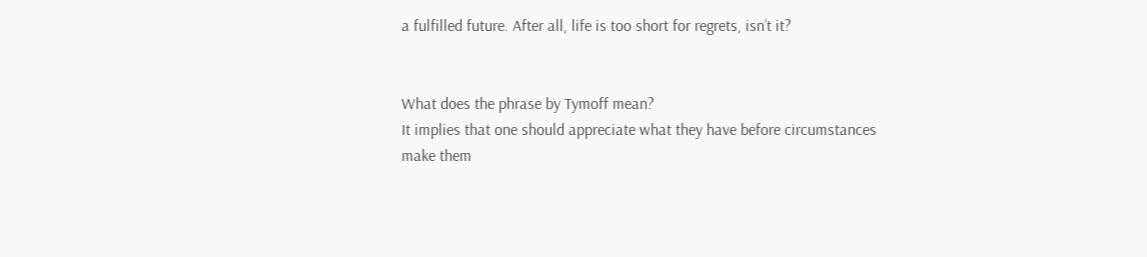a fulfilled future. After all, life is too short for regrets, isn’t it?


What does the phrase by Tymoff mean?
It implies that one should appreciate what they have before circumstances make them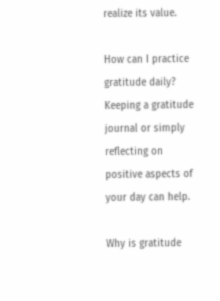realize its value.

How can I practice gratitude daily?
Keeping a gratitude journal or simply reflecting on positive aspects of your day can help.

Why is gratitude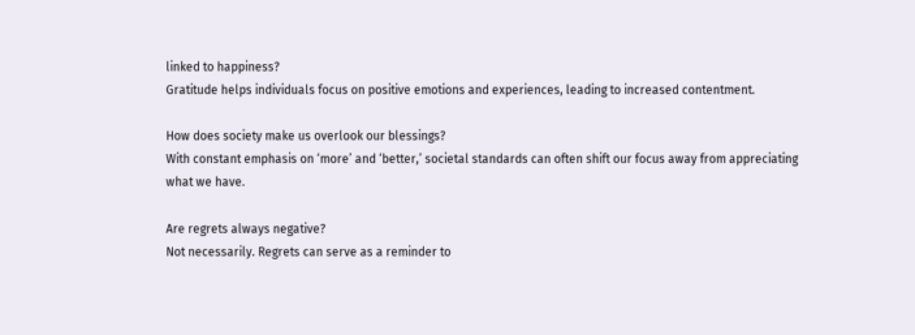linked to happiness?
Gratitude helps individuals focus on positive emotions and experiences, leading to increased contentment.

How does society make us overlook our blessings?
With constant emphasis on ‘more’ and ‘better,’ societal standards can often shift our focus away from appreciating what we have.

Are regrets always negative?
Not necessarily. Regrets can serve as a reminder to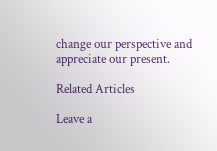change our perspective and appreciate our present.

Related Articles

Leave a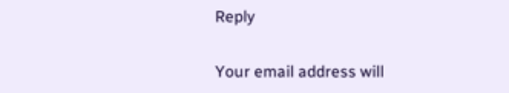Reply

Your email address will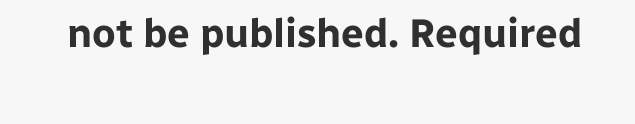not be published. Required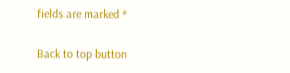fields are marked *

Back to top button